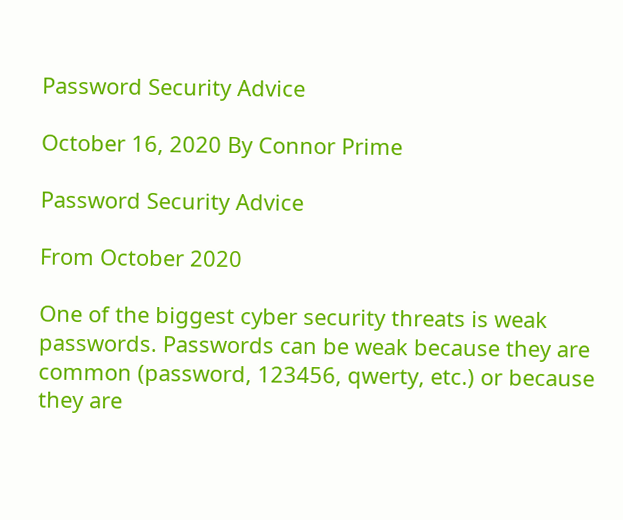Password Security Advice

October 16, 2020 By Connor Prime

Password Security Advice

From October 2020

One of the biggest cyber security threats is weak passwords. Passwords can be weak because they are common (password, 123456, qwerty, etc.) or because they are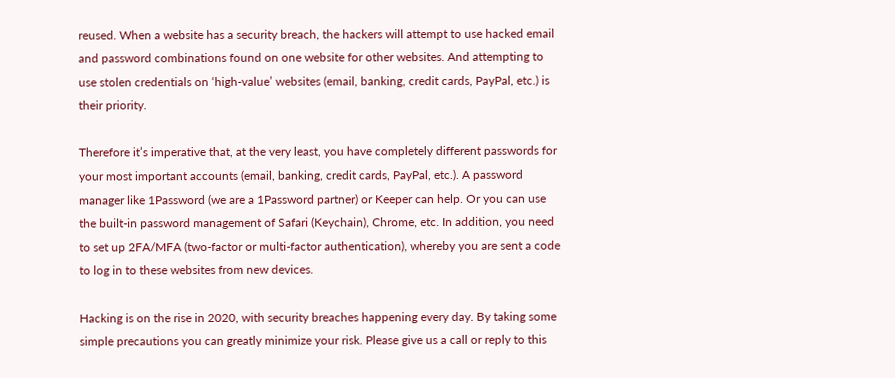reused. When a website has a security breach, the hackers will attempt to use hacked email and password combinations found on one website for other websites. And attempting to use stolen credentials on ‘high-value’ websites (email, banking, credit cards, PayPal, etc.) is their priority.

Therefore it’s imperative that, at the very least, you have completely different passwords for your most important accounts (email, banking, credit cards, PayPal, etc.). A password manager like 1Password (we are a 1Password partner) or Keeper can help. Or you can use the built-in password management of Safari (Keychain), Chrome, etc. In addition, you need to set up 2FA/MFA (two-factor or multi-factor authentication), whereby you are sent a code to log in to these websites from new devices.

Hacking is on the rise in 2020, with security breaches happening every day. By taking some simple precautions you can greatly minimize your risk. Please give us a call or reply to this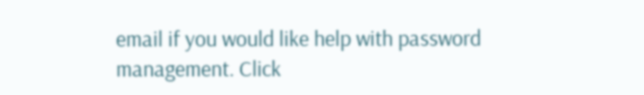email if you would like help with password management. Click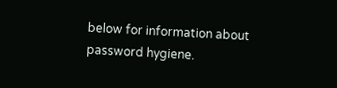below for information about password hygiene.